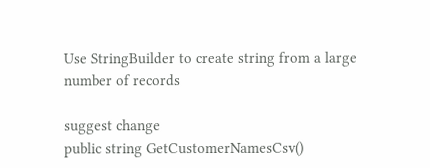Use StringBuilder to create string from a large number of records

suggest change
public string GetCustomerNamesCsv()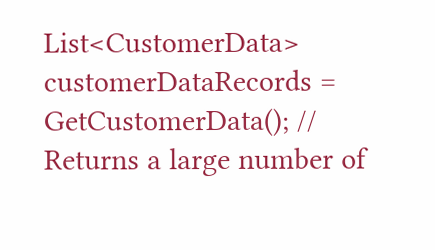List<CustomerData> customerDataRecords = GetCustomerData(); // Returns a large number of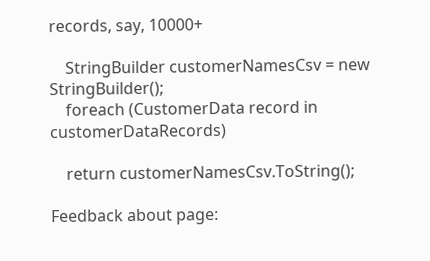records, say, 10000+

    StringBuilder customerNamesCsv = new StringBuilder();
    foreach (CustomerData record in customerDataRecords)

    return customerNamesCsv.ToString();

Feedback about page: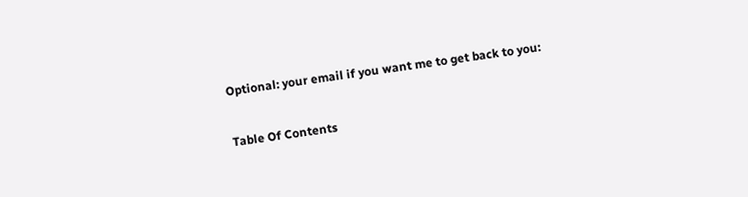Optional: your email if you want me to get back to you:

Table Of Contents